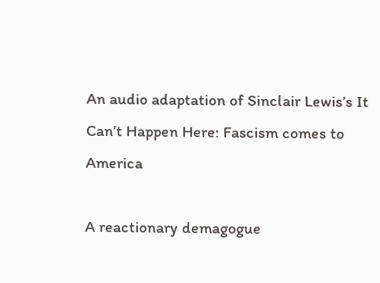An audio adaptation of Sinclair Lewis’s It Can’t Happen Here: Fascism comes to America

A reactionary demagogue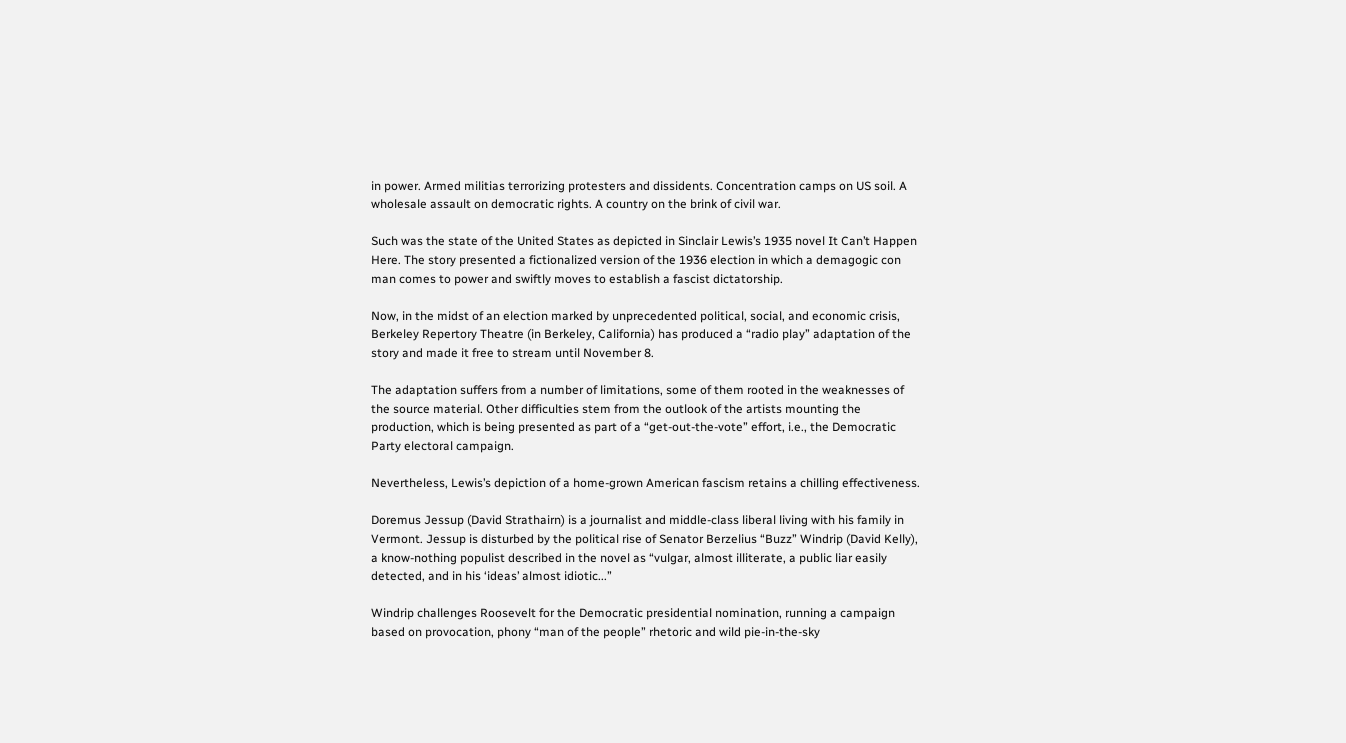in power. Armed militias terrorizing protesters and dissidents. Concentration camps on US soil. A wholesale assault on democratic rights. A country on the brink of civil war.

Such was the state of the United States as depicted in Sinclair Lewis’s 1935 novel It Can’t Happen Here. The story presented a fictionalized version of the 1936 election in which a demagogic con man comes to power and swiftly moves to establish a fascist dictatorship.

Now, in the midst of an election marked by unprecedented political, social, and economic crisis, Berkeley Repertory Theatre (in Berkeley, California) has produced a “radio play” adaptation of the story and made it free to stream until November 8.

The adaptation suffers from a number of limitations, some of them rooted in the weaknesses of the source material. Other difficulties stem from the outlook of the artists mounting the production, which is being presented as part of a “get-out-the-vote” effort, i.e., the Democratic Party electoral campaign.

Nevertheless, Lewis’s depiction of a home-grown American fascism retains a chilling effectiveness.

Doremus Jessup (David Strathairn) is a journalist and middle-class liberal living with his family in Vermont. Jessup is disturbed by the political rise of Senator Berzelius “Buzz” Windrip (David Kelly), a know-nothing populist described in the novel as “vulgar, almost illiterate, a public liar easily detected, and in his ‘ideas’ almost idiotic...”

Windrip challenges Roosevelt for the Democratic presidential nomination, running a campaign based on provocation, phony “man of the people” rhetoric and wild pie-in-the-sky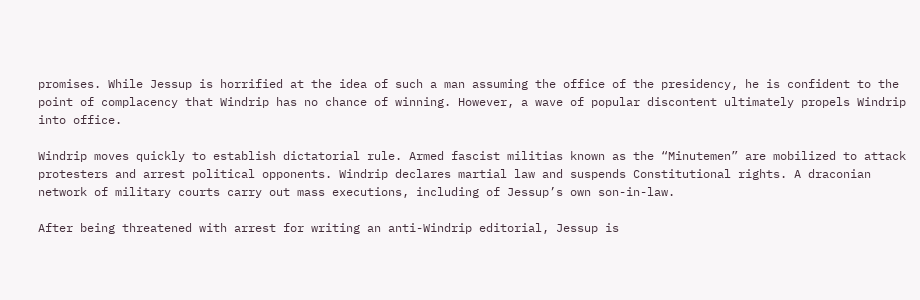promises. While Jessup is horrified at the idea of such a man assuming the office of the presidency, he is confident to the point of complacency that Windrip has no chance of winning. However, a wave of popular discontent ultimately propels Windrip into office.

Windrip moves quickly to establish dictatorial rule. Armed fascist militias known as the “Minutemen” are mobilized to attack protesters and arrest political opponents. Windrip declares martial law and suspends Constitutional rights. A draconian network of military courts carry out mass executions, including of Jessup’s own son-in-law.

After being threatened with arrest for writing an anti-Windrip editorial, Jessup is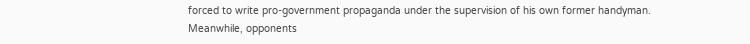forced to write pro-government propaganda under the supervision of his own former handyman. Meanwhile, opponents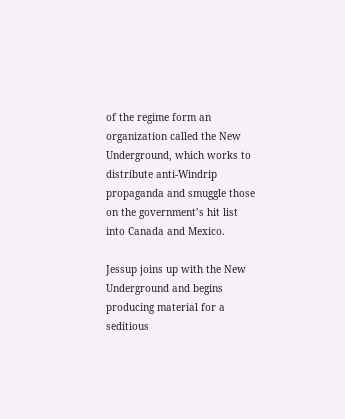of the regime form an organization called the New Underground, which works to distribute anti-Windrip propaganda and smuggle those on the government’s hit list into Canada and Mexico.

Jessup joins up with the New Underground and begins producing material for a seditious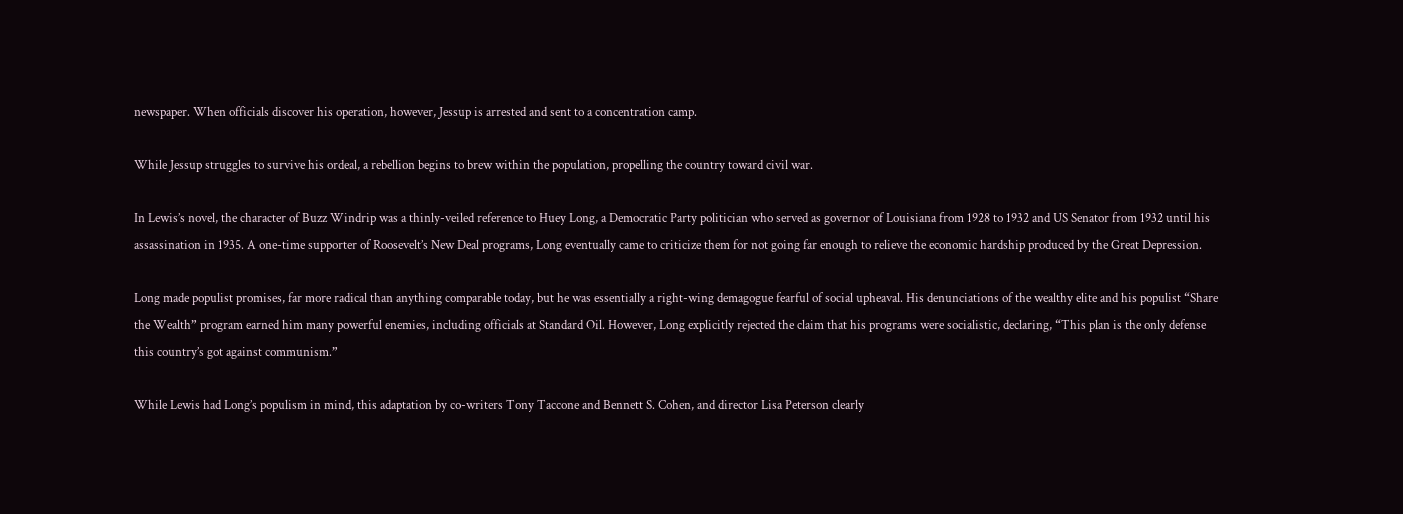newspaper. When officials discover his operation, however, Jessup is arrested and sent to a concentration camp.

While Jessup struggles to survive his ordeal, a rebellion begins to brew within the population, propelling the country toward civil war.

In Lewis’s novel, the character of Buzz Windrip was a thinly-veiled reference to Huey Long, a Democratic Party politician who served as governor of Louisiana from 1928 to 1932 and US Senator from 1932 until his assassination in 1935. A one-time supporter of Roosevelt’s New Deal programs, Long eventually came to criticize them for not going far enough to relieve the economic hardship produced by the Great Depression.

Long made populist promises, far more radical than anything comparable today, but he was essentially a right-wing demagogue fearful of social upheaval. His denunciations of the wealthy elite and his populist “Share the Wealth” program earned him many powerful enemies, including officials at Standard Oil. However, Long explicitly rejected the claim that his programs were socialistic, declaring, “This plan is the only defense this country’s got against communism.”

While Lewis had Long’s populism in mind, this adaptation by co-writers Tony Taccone and Bennett S. Cohen, and director Lisa Peterson clearly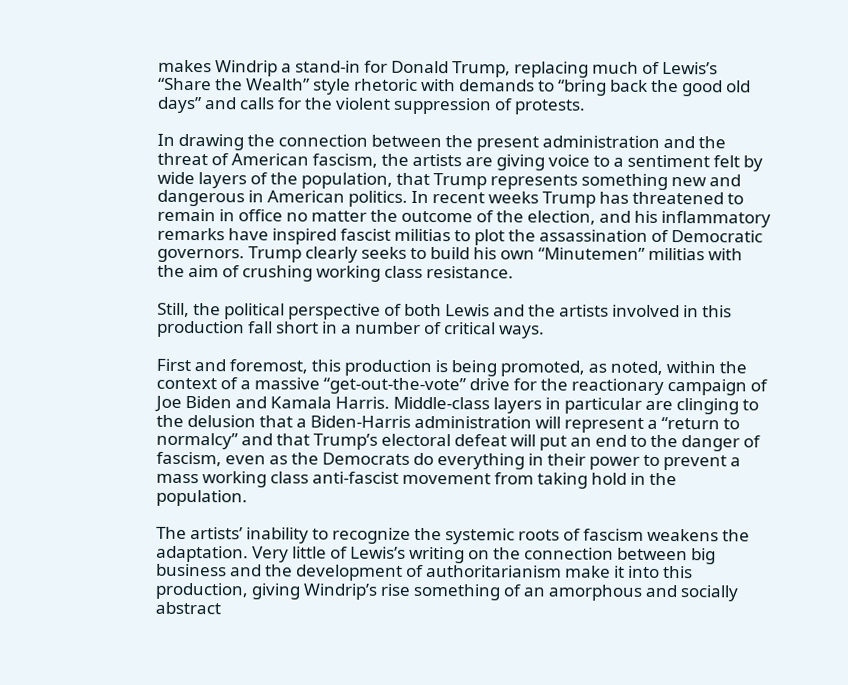makes Windrip a stand-in for Donald Trump, replacing much of Lewis’s “Share the Wealth” style rhetoric with demands to “bring back the good old days” and calls for the violent suppression of protests.

In drawing the connection between the present administration and the threat of American fascism, the artists are giving voice to a sentiment felt by wide layers of the population, that Trump represents something new and dangerous in American politics. In recent weeks Trump has threatened to remain in office no matter the outcome of the election, and his inflammatory remarks have inspired fascist militias to plot the assassination of Democratic governors. Trump clearly seeks to build his own “Minutemen” militias with the aim of crushing working class resistance.

Still, the political perspective of both Lewis and the artists involved in this production fall short in a number of critical ways.

First and foremost, this production is being promoted, as noted, within the context of a massive “get-out-the-vote” drive for the reactionary campaign of Joe Biden and Kamala Harris. Middle-class layers in particular are clinging to the delusion that a Biden-Harris administration will represent a “return to normalcy” and that Trump’s electoral defeat will put an end to the danger of fascism, even as the Democrats do everything in their power to prevent a mass working class anti-fascist movement from taking hold in the population.

The artists’ inability to recognize the systemic roots of fascism weakens the adaptation. Very little of Lewis’s writing on the connection between big business and the development of authoritarianism make it into this production, giving Windrip’s rise something of an amorphous and socially abstract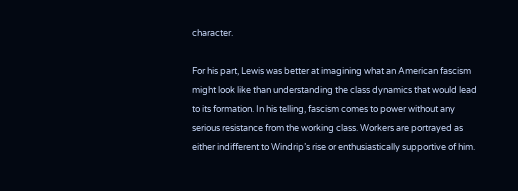character.

For his part, Lewis was better at imagining what an American fascism might look like than understanding the class dynamics that would lead to its formation. In his telling, fascism comes to power without any serious resistance from the working class. Workers are portrayed as either indifferent to Windrip’s rise or enthusiastically supportive of him.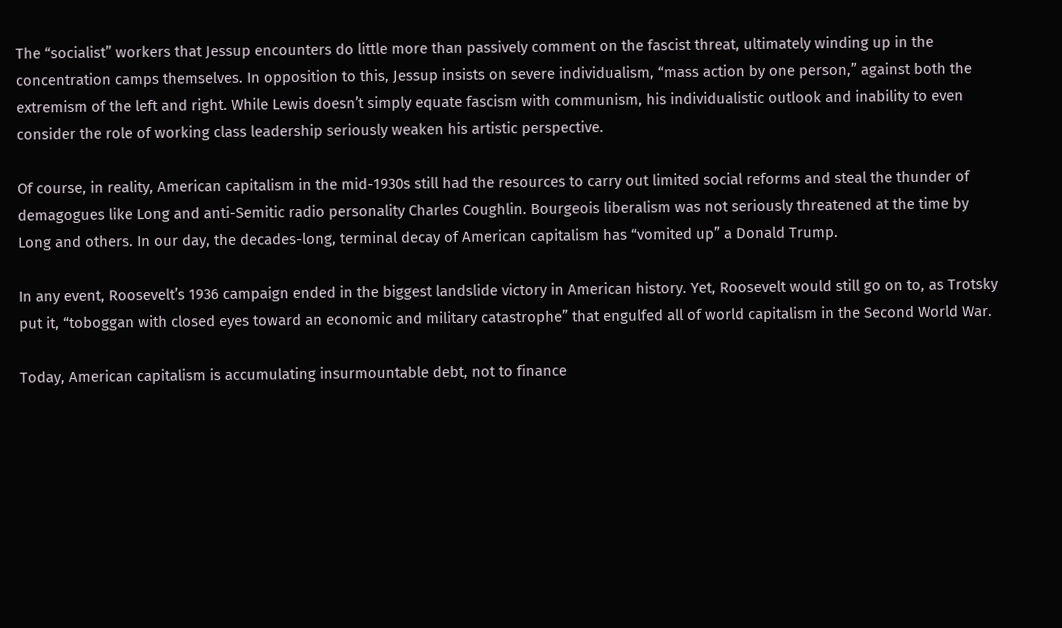The “socialist” workers that Jessup encounters do little more than passively comment on the fascist threat, ultimately winding up in the concentration camps themselves. In opposition to this, Jessup insists on severe individualism, “mass action by one person,” against both the extremism of the left and right. While Lewis doesn’t simply equate fascism with communism, his individualistic outlook and inability to even consider the role of working class leadership seriously weaken his artistic perspective.

Of course, in reality, American capitalism in the mid-1930s still had the resources to carry out limited social reforms and steal the thunder of demagogues like Long and anti-Semitic radio personality Charles Coughlin. Bourgeois liberalism was not seriously threatened at the time by Long and others. In our day, the decades-long, terminal decay of American capitalism has “vomited up” a Donald Trump.

In any event, Roosevelt’s 1936 campaign ended in the biggest landslide victory in American history. Yet, Roosevelt would still go on to, as Trotsky put it, “toboggan with closed eyes toward an economic and military catastrophe” that engulfed all of world capitalism in the Second World War.

Today, American capitalism is accumulating insurmountable debt, not to finance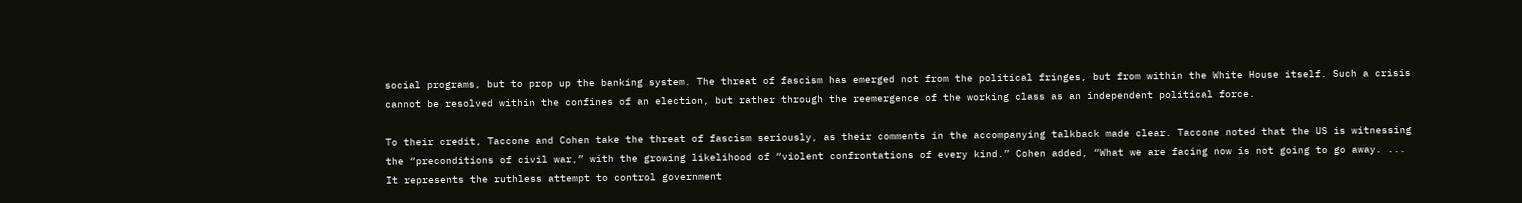social programs, but to prop up the banking system. The threat of fascism has emerged not from the political fringes, but from within the White House itself. Such a crisis cannot be resolved within the confines of an election, but rather through the reemergence of the working class as an independent political force.

To their credit, Taccone and Cohen take the threat of fascism seriously, as their comments in the accompanying talkback made clear. Taccone noted that the US is witnessing the “preconditions of civil war,” with the growing likelihood of “violent confrontations of every kind.” Cohen added, “What we are facing now is not going to go away. ... It represents the ruthless attempt to control government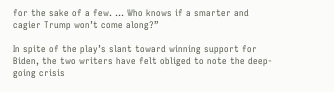for the sake of a few. ... Who knows if a smarter and cagier Trump won’t come along?”

In spite of the play’s slant toward winning support for Biden, the two writers have felt obliged to note the deep-going crisis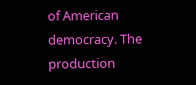of American democracy. The production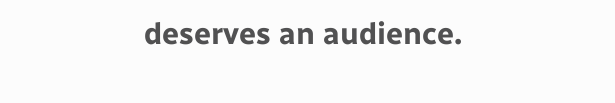deserves an audience.